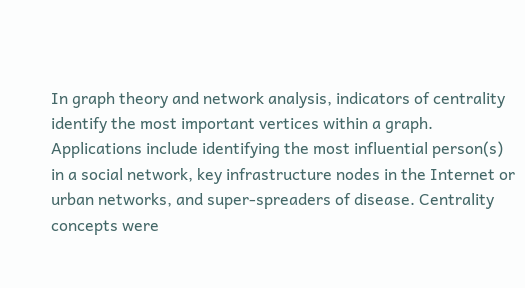In graph theory and network analysis, indicators of centrality identify the most important vertices within a graph. Applications include identifying the most influential person(s) in a social network, key infrastructure nodes in the Internet or urban networks, and super-spreaders of disease. Centrality concepts were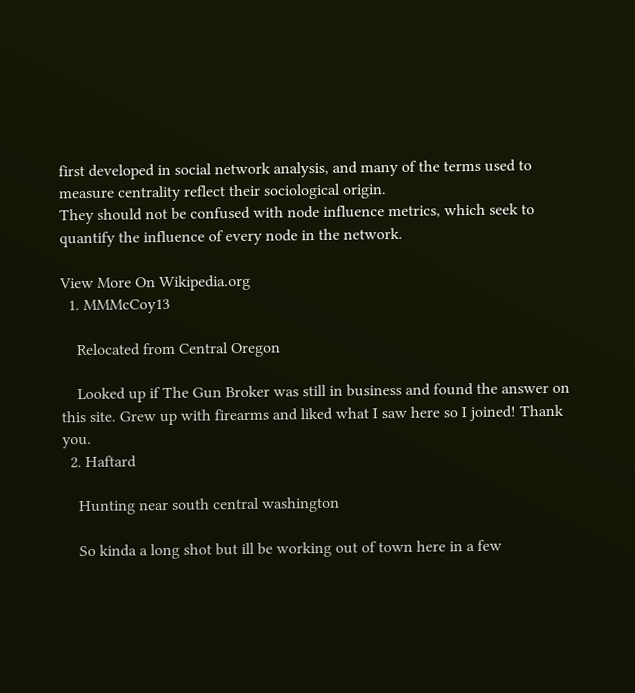first developed in social network analysis, and many of the terms used to measure centrality reflect their sociological origin.
They should not be confused with node influence metrics, which seek to quantify the influence of every node in the network.

View More On Wikipedia.org
  1. MMMcCoy13

    Relocated from Central Oregon

    Looked up if The Gun Broker was still in business and found the answer on this site. Grew up with firearms and liked what I saw here so I joined! Thank you.
  2. Haftard

    Hunting near south central washington

    So kinda a long shot but ill be working out of town here in a few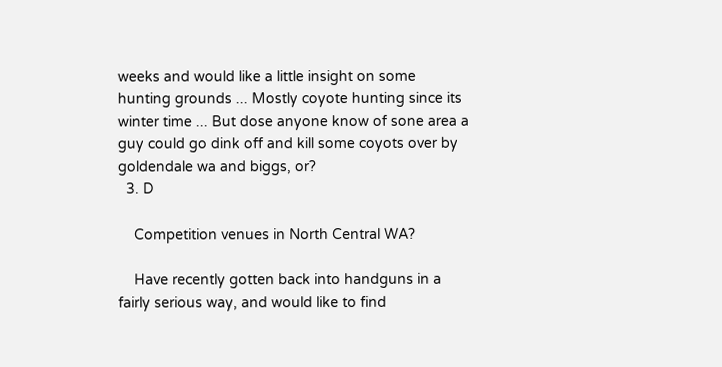weeks and would like a little insight on some hunting grounds ... Mostly coyote hunting since its winter time ... But dose anyone know of sone area a guy could go dink off and kill some coyots over by goldendale wa and biggs, or?
  3. D

    Competition venues in North Central WA?

    Have recently gotten back into handguns in a fairly serious way, and would like to find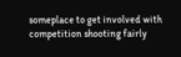someplace to get involved with competition shooting fairly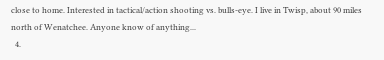close to home. Interested in tactical/action shooting vs. bulls-eye. I live in Twisp, about 90 miles north of Wenatchee. Anyone know of anything...
  4.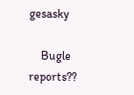gesasky

    Bugle reports??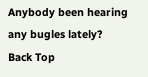Anybody been hearing any bugles lately?
Back Top